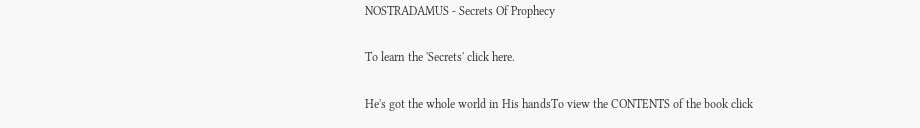NOSTRADAMUS - Secrets Of Prophecy

To learn the 'Secrets' click here.

He's got the whole world in His handsTo view the CONTENTS of the book click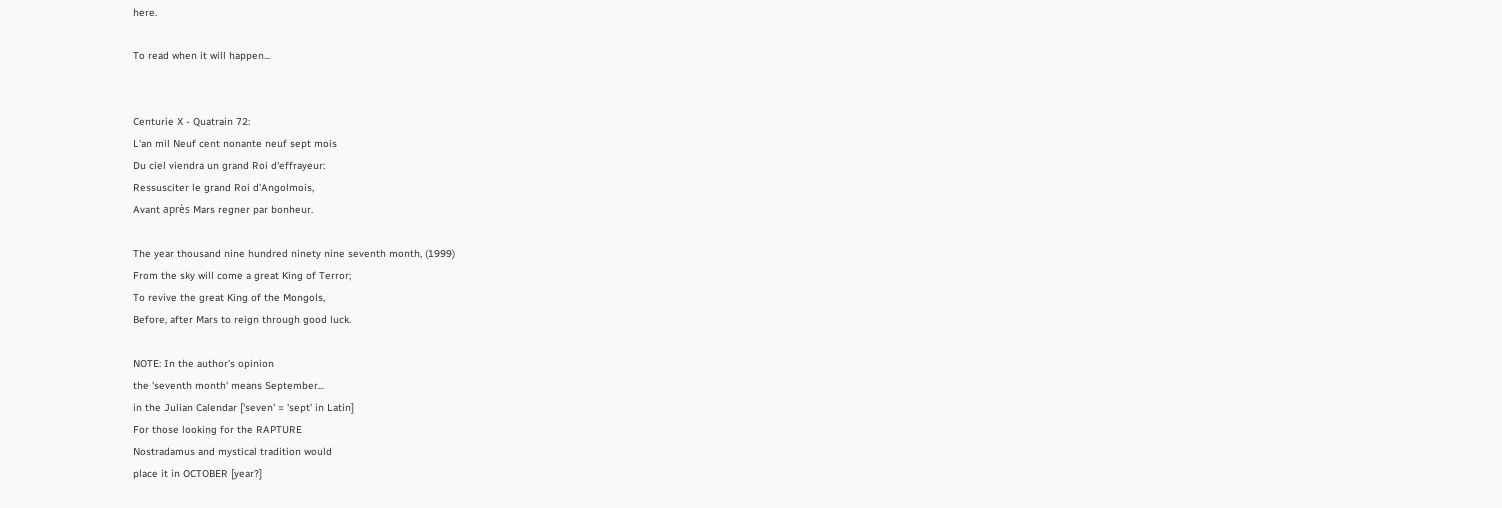here.

To read when it will happen...


Centurie X - Quatrain 72:
L'an mil Neuf cent nonante neuf sept mois
Du ciel viendra un grand Roi d'effrayeur:
Ressusciter le grand Roi d'Angolmois,
Avant après Mars regner par bonheur.

The year thousand nine hundred ninety nine seventh month, (1999)
From the sky will come a great King of Terror;
To revive the great King of the Mongols,
Before, after Mars to reign through good luck.

NOTE: In the author's opinion
the 'seventh month' means September...
in the Julian Calendar ['seven' = 'sept' in Latin]
For those looking for the RAPTURE
Nostradamus and mystical tradition would
place it in OCTOBER [year?]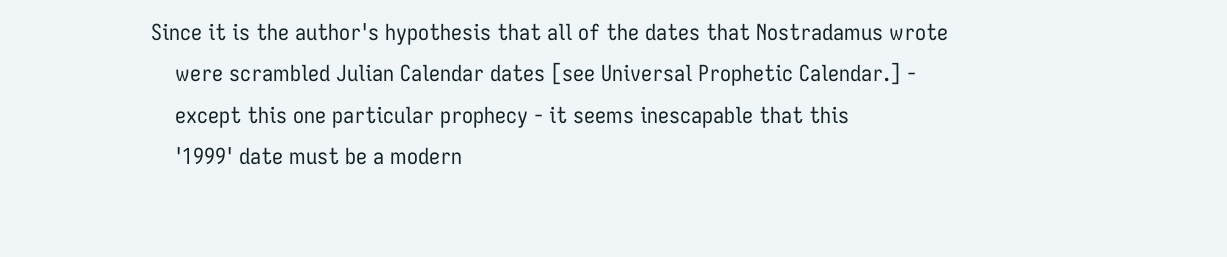Since it is the author's hypothesis that all of the dates that Nostradamus wrote
    were scrambled Julian Calendar dates [see Universal Prophetic Calendar.] -
    except this one particular prophecy - it seems inescapable that this
    '1999' date must be a modern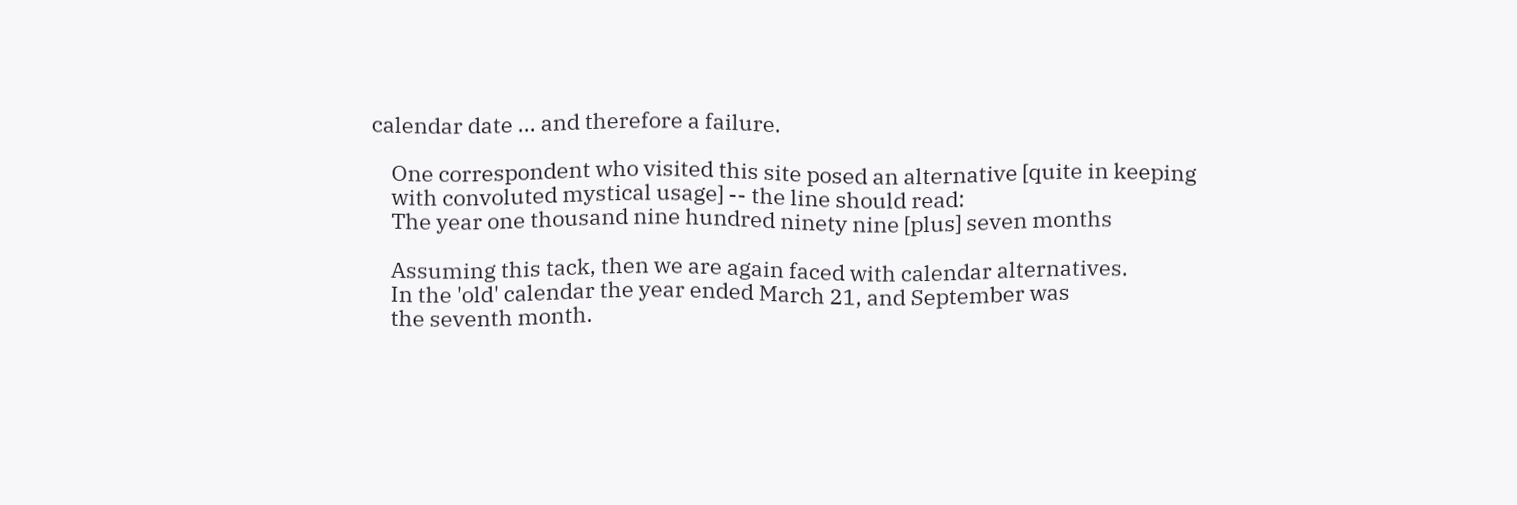calendar date ... and therefore a failure.

    One correspondent who visited this site posed an alternative [quite in keeping
    with convoluted mystical usage] -- the line should read:
    The year one thousand nine hundred ninety nine [plus] seven months

    Assuming this tack, then we are again faced with calendar alternatives.
    In the 'old' calendar the year ended March 21, and September was
    the seventh month.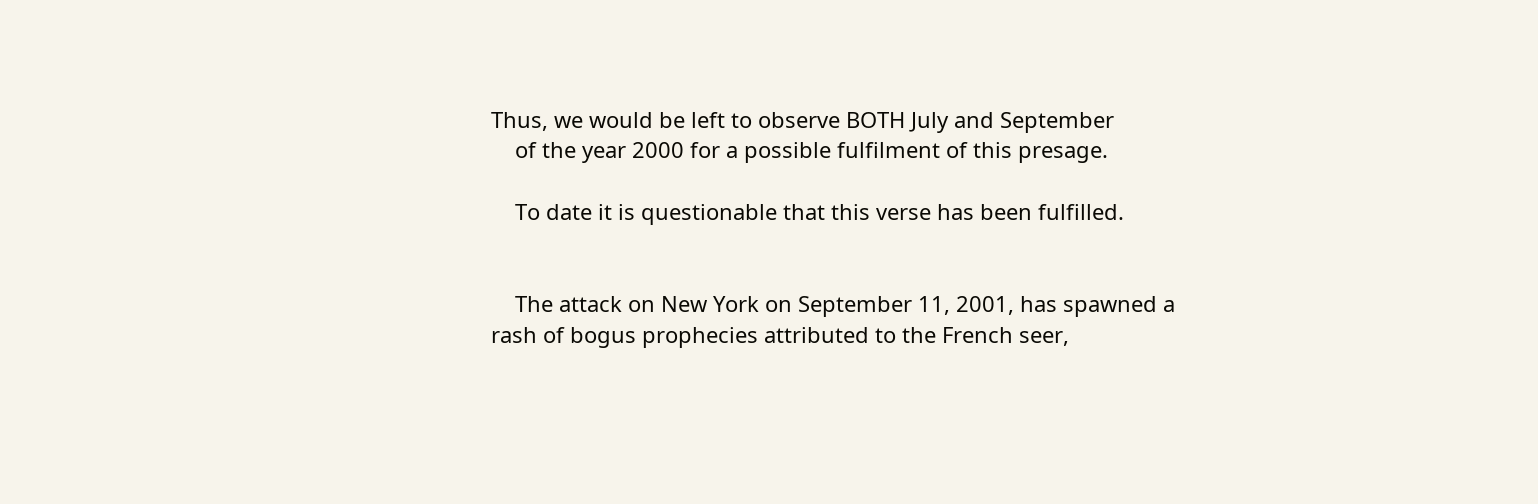Thus, we would be left to observe BOTH July and September
    of the year 2000 for a possible fulfilment of this presage.

    To date it is questionable that this verse has been fulfilled.


    The attack on New York on September 11, 2001, has spawned a rash of bogus prophecies attributed to the French seer,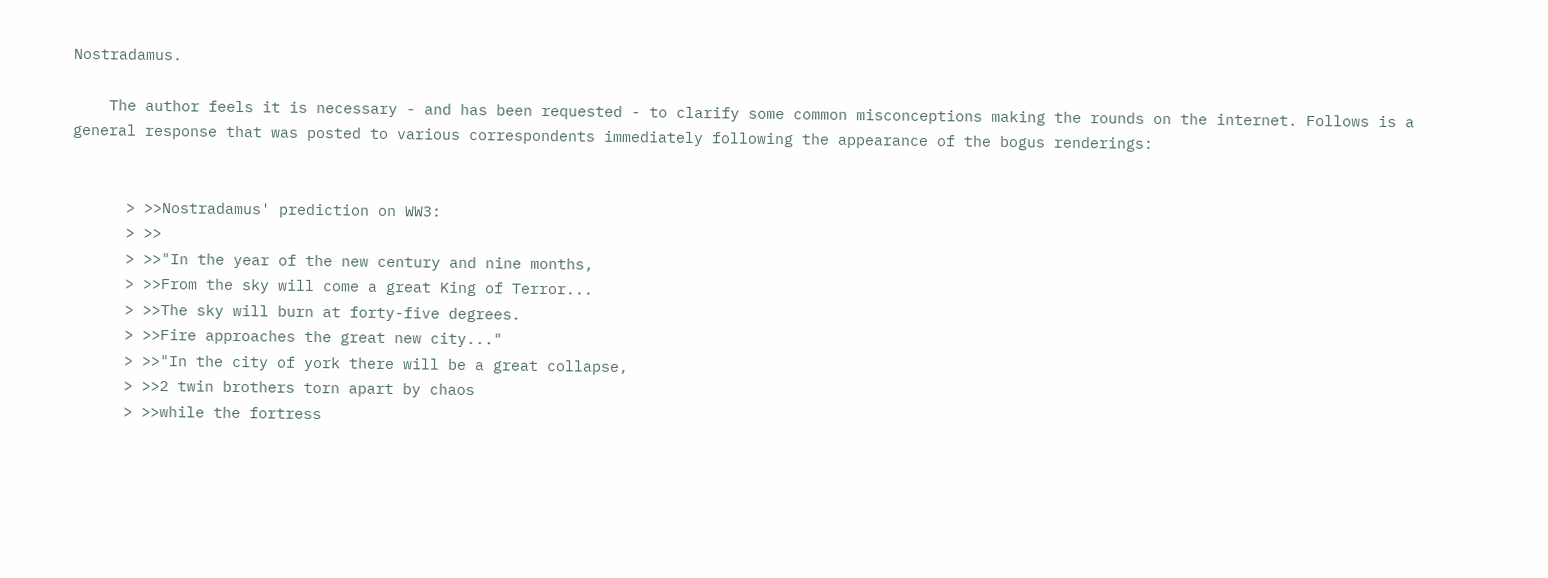Nostradamus.

    The author feels it is necessary - and has been requested - to clarify some common misconceptions making the rounds on the internet. Follows is a general response that was posted to various correspondents immediately following the appearance of the bogus renderings:


      > >>Nostradamus' prediction on WW3:
      > >>
      > >>"In the year of the new century and nine months,
      > >>From the sky will come a great King of Terror...
      > >>The sky will burn at forty-five degrees.
      > >>Fire approaches the great new city..."
      > >>"In the city of york there will be a great collapse,
      > >>2 twin brothers torn apart by chaos
      > >>while the fortress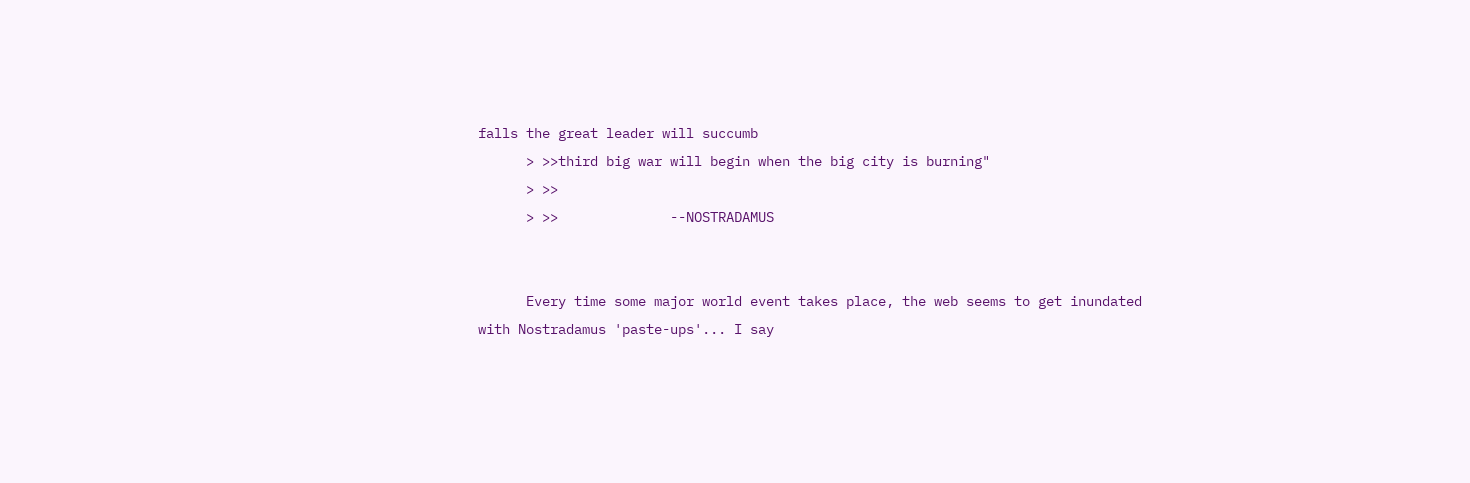falls the great leader will succumb
      > >>third big war will begin when the big city is burning"
      > >>
      > >>              --NOSTRADAMUS


      Every time some major world event takes place, the web seems to get inundated with Nostradamus 'paste-ups'... I say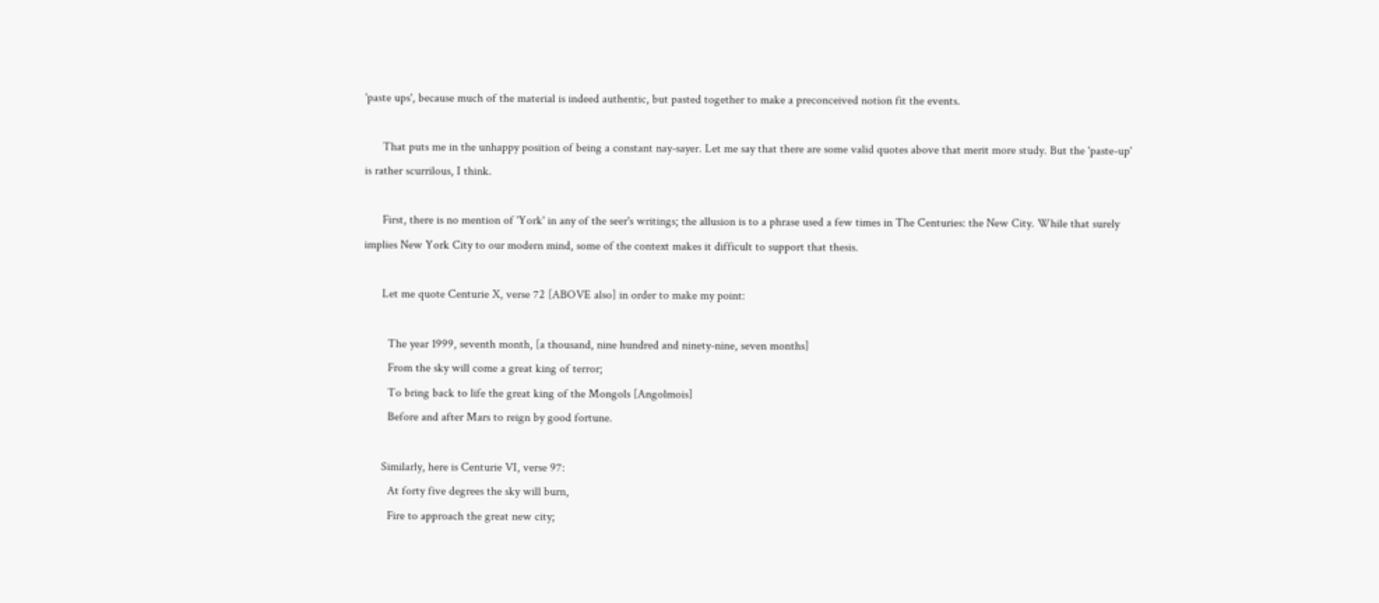'paste ups', because much of the material is indeed authentic, but pasted together to make a preconceived notion fit the events.

      That puts me in the unhappy position of being a constant nay-sayer. Let me say that there are some valid quotes above that merit more study. But the 'paste-up' is rather scurrilous, I think.

      First, there is no mention of 'York' in any of the seer's writings; the allusion is to a phrase used a few times in The Centuries: the New City. While that surely implies New York City to our modern mind, some of the context makes it difficult to support that thesis.

      Let me quote Centurie X, verse 72 [ABOVE also] in order to make my point:

        The year 1999, seventh month, [a thousand, nine hundred and ninety-nine, seven months]
        From the sky will come a great king of terror;
        To bring back to life the great king of the Mongols [Angolmois]
        Before and after Mars to reign by good fortune.

      Similarly, here is Centurie VI, verse 97:
        At forty five degrees the sky will burn,
        Fire to approach the great new city;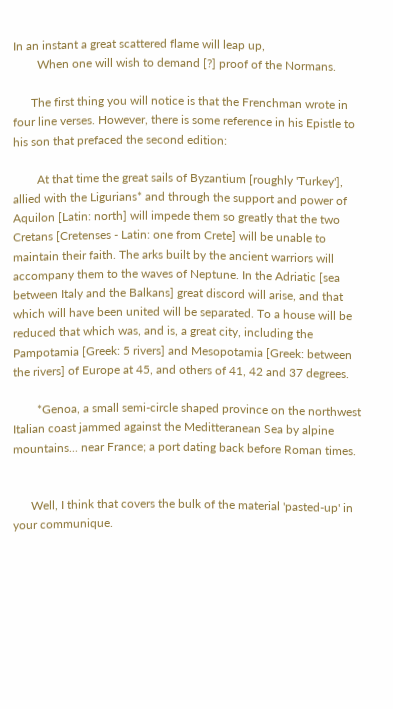In an instant a great scattered flame will leap up,
        When one will wish to demand [?] proof of the Normans.

      The first thing you will notice is that the Frenchman wrote in four line verses. However, there is some reference in his Epistle to his son that prefaced the second edition:

        At that time the great sails of Byzantium [roughly 'Turkey'], allied with the Ligurians* and through the support and power of Aquilon [Latin: north] will impede them so greatly that the two Cretans [Cretenses - Latin: one from Crete] will be unable to maintain their faith. The arks built by the ancient warriors will accompany them to the waves of Neptune. In the Adriatic [sea between Italy and the Balkans] great discord will arise, and that which will have been united will be separated. To a house will be reduced that which was, and is, a great city, including the Pampotamia [Greek: 5 rivers] and Mesopotamia [Greek: between the rivers] of Europe at 45, and others of 41, 42 and 37 degrees.

        *Genoa, a small semi-circle shaped province on the northwest Italian coast jammed against the Meditteranean Sea by alpine mountains... near France; a port dating back before Roman times.


      Well, I think that covers the bulk of the material 'pasted-up' in your communique.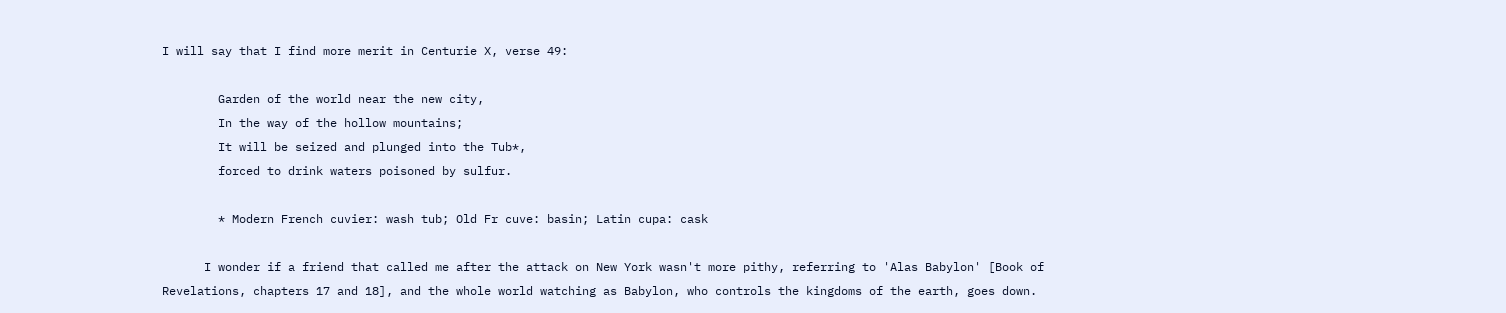I will say that I find more merit in Centurie X, verse 49:

        Garden of the world near the new city,
        In the way of the hollow mountains;
        It will be seized and plunged into the Tub*,
        forced to drink waters poisoned by sulfur.

        * Modern French cuvier: wash tub; Old Fr cuve: basin; Latin cupa: cask

      I wonder if a friend that called me after the attack on New York wasn't more pithy, referring to 'Alas Babylon' [Book of Revelations, chapters 17 and 18], and the whole world watching as Babylon, who controls the kingdoms of the earth, goes down.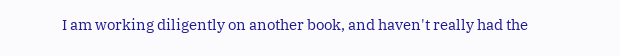I am working diligently on another book, and haven't really had the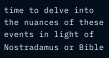time to delve into the nuances of these events in light of Nostradamus or Bible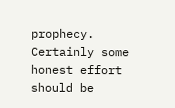prophecy. Certainly some honest effort should be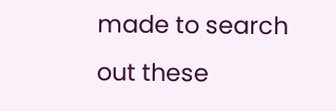made to search out these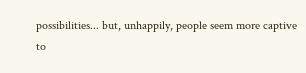possibilities... but, unhappily, people seem more captive to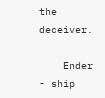the deceiver.

    Ender - ship